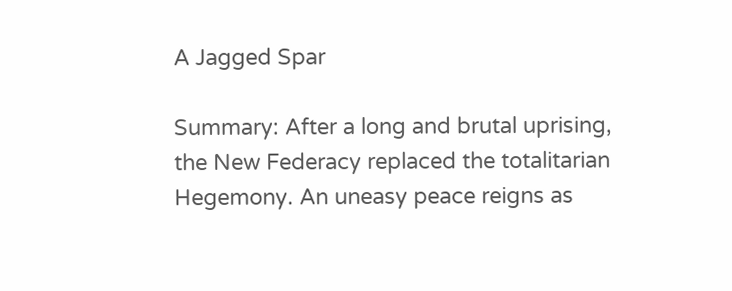A Jagged Spar

Summary: After a long and brutal uprising, the New Federacy replaced the totalitarian Hegemony. An uneasy peace reigns as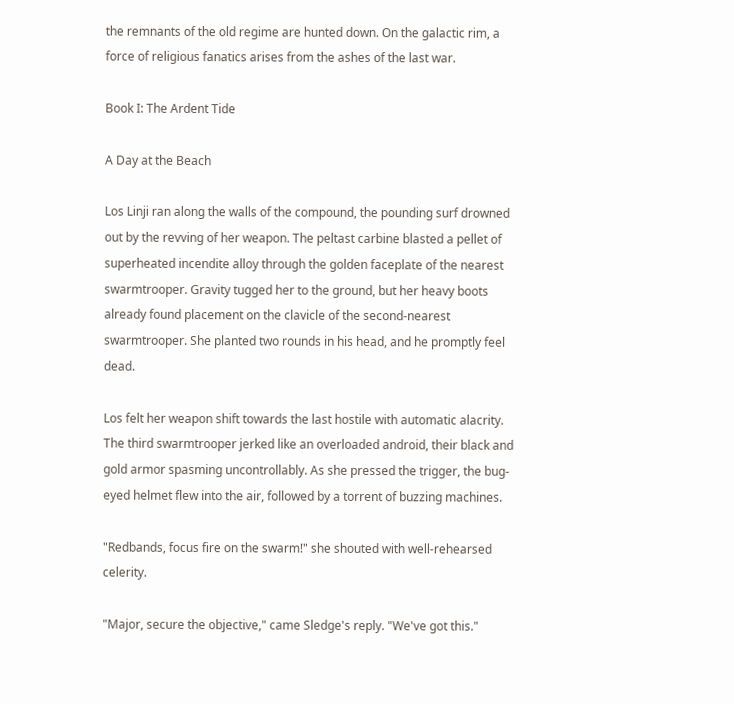the remnants of the old regime are hunted down. On the galactic rim, a force of religious fanatics arises from the ashes of the last war.

Book I: The Ardent Tide

A Day at the Beach

Los Linji ran along the walls of the compound, the pounding surf drowned out by the revving of her weapon. The peltast carbine blasted a pellet of superheated incendite alloy through the golden faceplate of the nearest swarmtrooper. Gravity tugged her to the ground, but her heavy boots already found placement on the clavicle of the second-nearest swarmtrooper. She planted two rounds in his head, and he promptly feel dead.

Los felt her weapon shift towards the last hostile with automatic alacrity. The third swarmtrooper jerked like an overloaded android, their black and gold armor spasming uncontrollably. As she pressed the trigger, the bug-eyed helmet flew into the air, followed by a torrent of buzzing machines.

"Redbands, focus fire on the swarm!" she shouted with well-rehearsed celerity.

"Major, secure the objective," came Sledge's reply. "We've got this."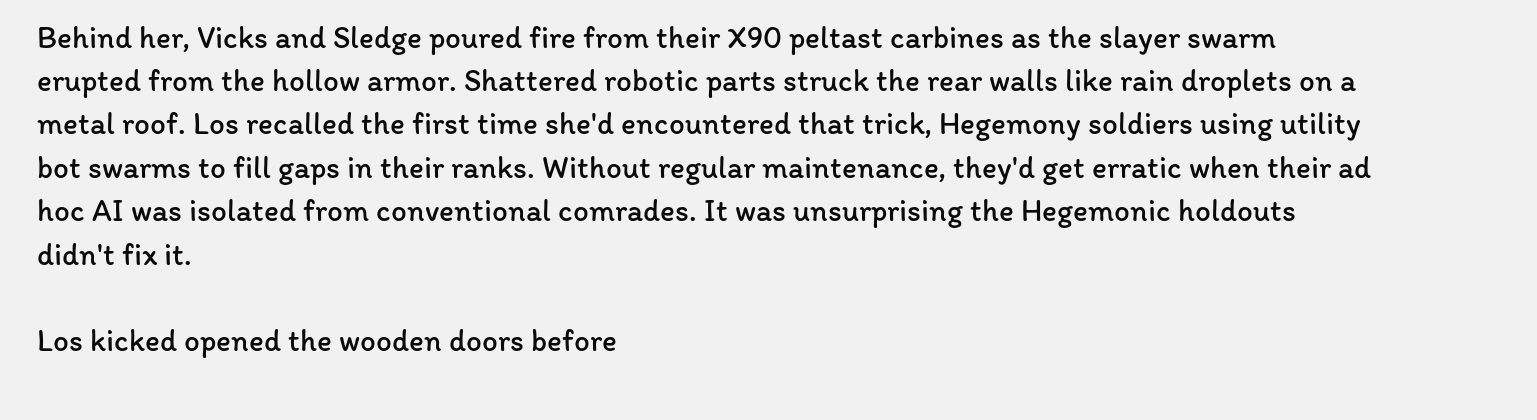Behind her, Vicks and Sledge poured fire from their X90 peltast carbines as the slayer swarm erupted from the hollow armor. Shattered robotic parts struck the rear walls like rain droplets on a metal roof. Los recalled the first time she'd encountered that trick, Hegemony soldiers using utility bot swarms to fill gaps in their ranks. Without regular maintenance, they'd get erratic when their ad hoc AI was isolated from conventional comrades. It was unsurprising the Hegemonic holdouts didn't fix it.

Los kicked opened the wooden doors before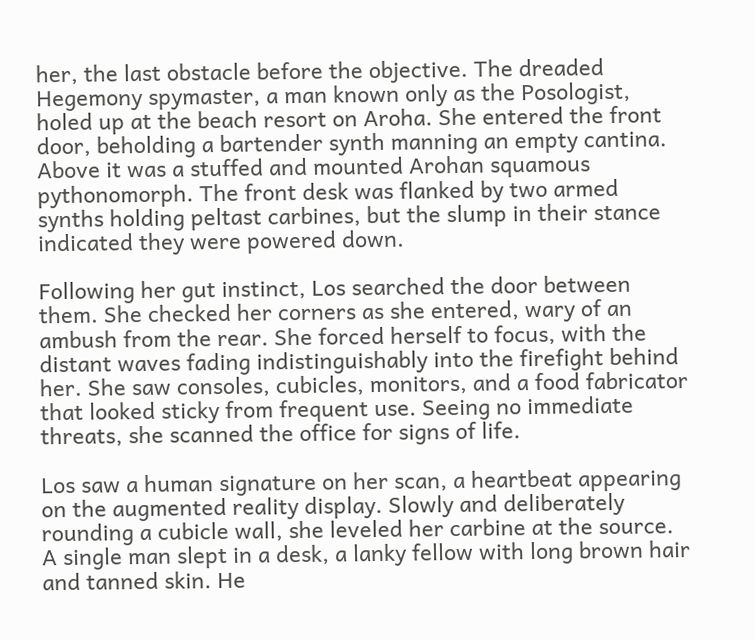her, the last obstacle before the objective. The dreaded Hegemony spymaster, a man known only as the Posologist, holed up at the beach resort on Aroha. She entered the front door, beholding a bartender synth manning an empty cantina. Above it was a stuffed and mounted Arohan squamous pythonomorph. The front desk was flanked by two armed synths holding peltast carbines, but the slump in their stance indicated they were powered down.

Following her gut instinct, Los searched the door between them. She checked her corners as she entered, wary of an ambush from the rear. She forced herself to focus, with the distant waves fading indistinguishably into the firefight behind her. She saw consoles, cubicles, monitors, and a food fabricator that looked sticky from frequent use. Seeing no immediate threats, she scanned the office for signs of life.

Los saw a human signature on her scan, a heartbeat appearing on the augmented reality display. Slowly and deliberately rounding a cubicle wall, she leveled her carbine at the source. A single man slept in a desk, a lanky fellow with long brown hair and tanned skin. He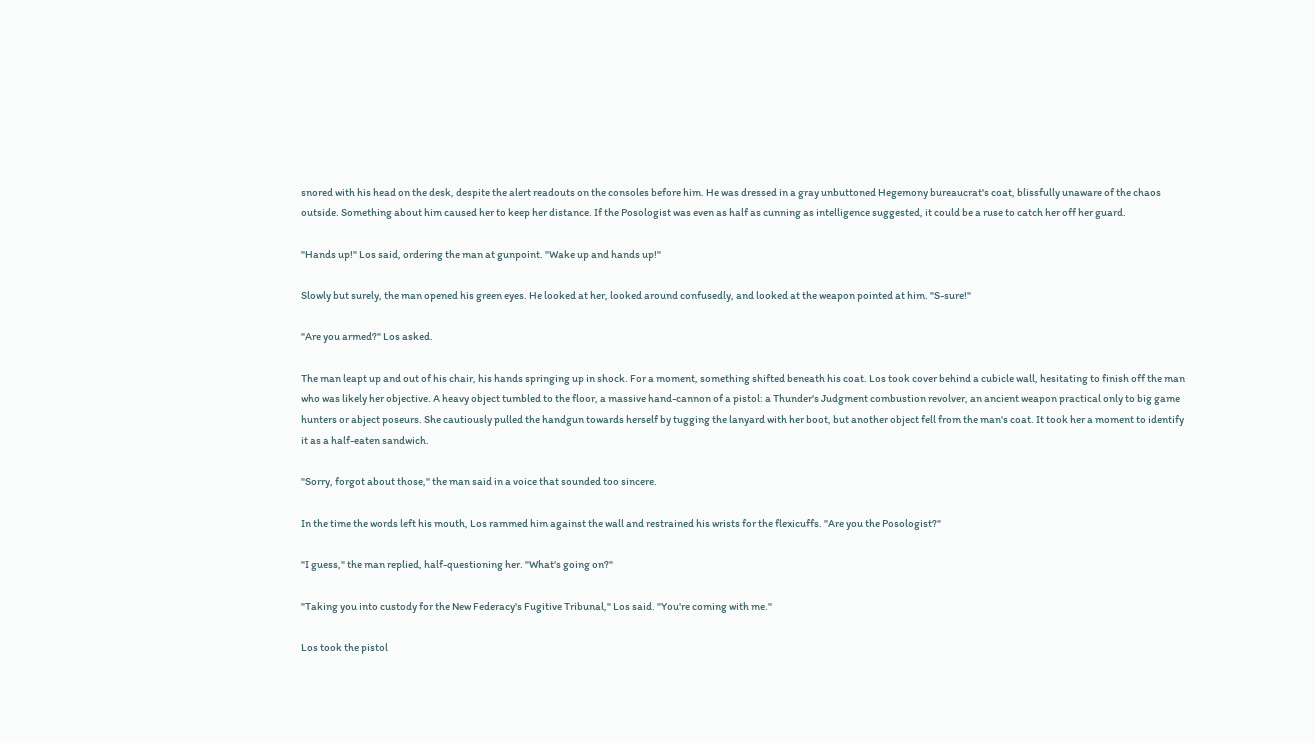snored with his head on the desk, despite the alert readouts on the consoles before him. He was dressed in a gray unbuttoned Hegemony bureaucrat's coat, blissfully unaware of the chaos outside. Something about him caused her to keep her distance. If the Posologist was even as half as cunning as intelligence suggested, it could be a ruse to catch her off her guard.

"Hands up!" Los said, ordering the man at gunpoint. "Wake up and hands up!"

Slowly but surely, the man opened his green eyes. He looked at her, looked around confusedly, and looked at the weapon pointed at him. "S-sure!"

"Are you armed?" Los asked.

The man leapt up and out of his chair, his hands springing up in shock. For a moment, something shifted beneath his coat. Los took cover behind a cubicle wall, hesitating to finish off the man who was likely her objective. A heavy object tumbled to the floor, a massive hand-cannon of a pistol: a Thunder's Judgment combustion revolver, an ancient weapon practical only to big game hunters or abject poseurs. She cautiously pulled the handgun towards herself by tugging the lanyard with her boot, but another object fell from the man's coat. It took her a moment to identify it as a half-eaten sandwich.

"Sorry, forgot about those," the man said in a voice that sounded too sincere.

In the time the words left his mouth, Los rammed him against the wall and restrained his wrists for the flexicuffs. "Are you the Posologist?"

"I guess," the man replied, half-questioning her. "What's going on?"

"Taking you into custody for the New Federacy's Fugitive Tribunal," Los said. "You're coming with me."

Los took the pistol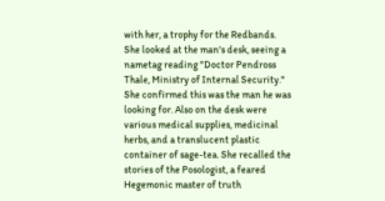with her, a trophy for the Redbands. She looked at the man's desk, seeing a nametag reading "Doctor Pendross Thale, Ministry of Internal Security." She confirmed this was the man he was looking for. Also on the desk were various medical supplies, medicinal herbs, and a translucent plastic container of sage-tea. She recalled the stories of the Posologist, a feared Hegemonic master of truth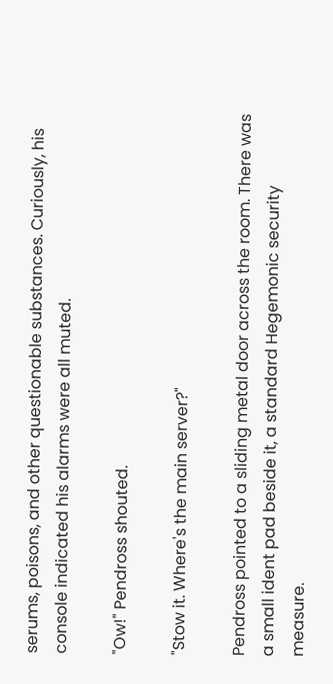serums, poisons, and other questionable substances. Curiously, his console indicated his alarms were all muted.

"Ow!" Pendross shouted.

"Stow it. Where's the main server?"

Pendross pointed to a sliding metal door across the room. There was a small ident pad beside it, a standard Hegemonic security measure.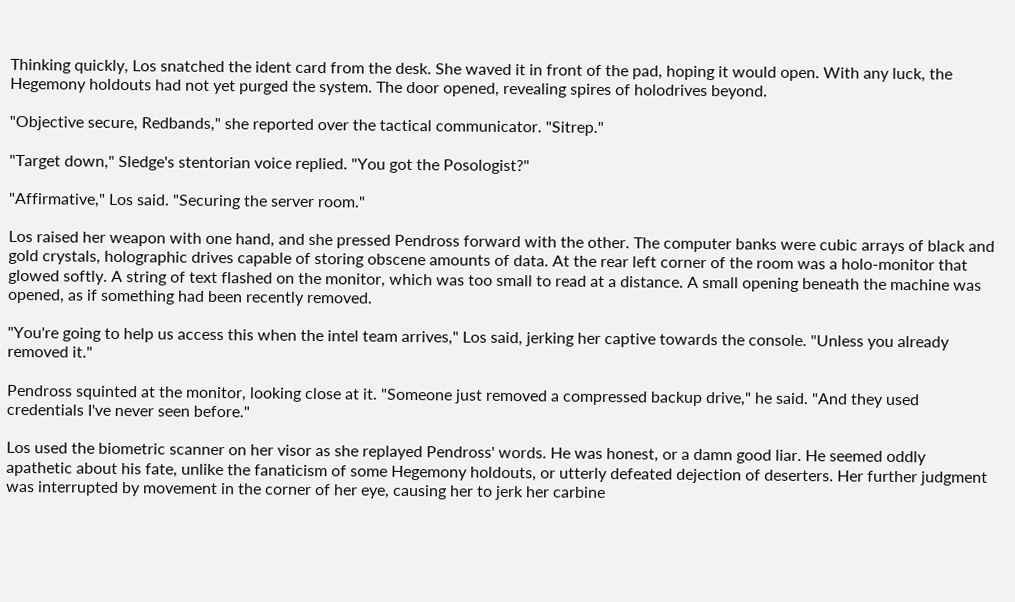Thinking quickly, Los snatched the ident card from the desk. She waved it in front of the pad, hoping it would open. With any luck, the Hegemony holdouts had not yet purged the system. The door opened, revealing spires of holodrives beyond.

"Objective secure, Redbands," she reported over the tactical communicator. "Sitrep."

"Target down," Sledge's stentorian voice replied. "You got the Posologist?"

"Affirmative," Los said. "Securing the server room."

Los raised her weapon with one hand, and she pressed Pendross forward with the other. The computer banks were cubic arrays of black and gold crystals, holographic drives capable of storing obscene amounts of data. At the rear left corner of the room was a holo-monitor that glowed softly. A string of text flashed on the monitor, which was too small to read at a distance. A small opening beneath the machine was opened, as if something had been recently removed.

"You're going to help us access this when the intel team arrives," Los said, jerking her captive towards the console. "Unless you already removed it."

Pendross squinted at the monitor, looking close at it. "Someone just removed a compressed backup drive," he said. "And they used credentials I've never seen before."

Los used the biometric scanner on her visor as she replayed Pendross' words. He was honest, or a damn good liar. He seemed oddly apathetic about his fate, unlike the fanaticism of some Hegemony holdouts, or utterly defeated dejection of deserters. Her further judgment was interrupted by movement in the corner of her eye, causing her to jerk her carbine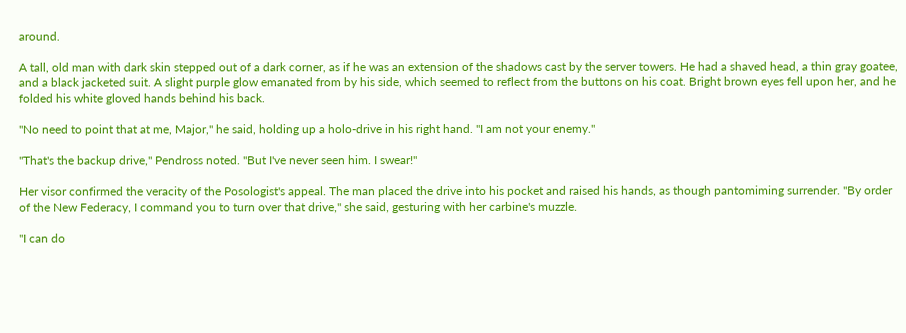around.

A tall, old man with dark skin stepped out of a dark corner, as if he was an extension of the shadows cast by the server towers. He had a shaved head, a thin gray goatee, and a black jacketed suit. A slight purple glow emanated from by his side, which seemed to reflect from the buttons on his coat. Bright brown eyes fell upon her, and he folded his white gloved hands behind his back.

"No need to point that at me, Major," he said, holding up a holo-drive in his right hand. "I am not your enemy."

"That's the backup drive," Pendross noted. "But I've never seen him. I swear!"

Her visor confirmed the veracity of the Posologist's appeal. The man placed the drive into his pocket and raised his hands, as though pantomiming surrender. "By order of the New Federacy, I command you to turn over that drive," she said, gesturing with her carbine's muzzle.

"I can do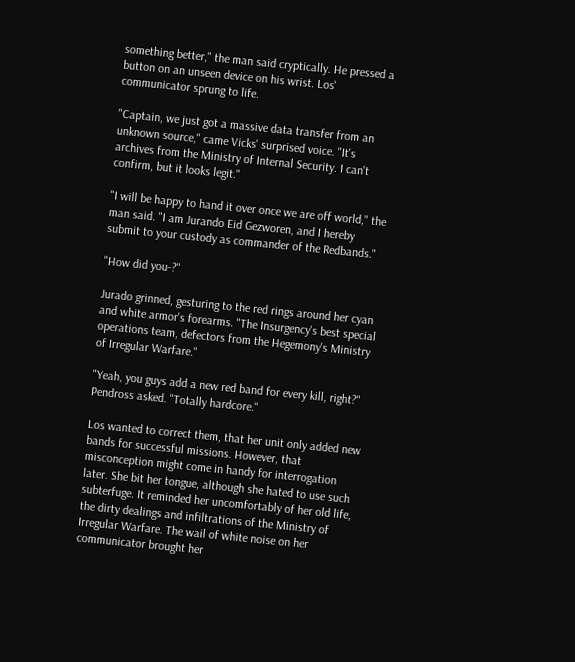something better," the man said cryptically. He pressed a button on an unseen device on his wrist. Los' communicator sprung to life.

"Captain, we just got a massive data transfer from an unknown source," came Vicks' surprised voice. "It's archives from the Ministry of Internal Security. I can't confirm, but it looks legit."

"I will be happy to hand it over once we are off world," the man said. "I am Jurando Eid Gezworen, and I hereby submit to your custody as commander of the Redbands."

"How did you-?"

Jurado grinned, gesturing to the red rings around her cyan and white armor's forearms. "The Insurgency's best special operations team, defectors from the Hegemony's Ministry of Irregular Warfare."

"Yeah, you guys add a new red band for every kill, right?" Pendross asked. "Totally hardcore."

Los wanted to correct them, that her unit only added new bands for successful missions. However, that misconception might come in handy for interrogation later. She bit her tongue, although she hated to use such subterfuge. It reminded her uncomfortably of her old life, the dirty dealings and infiltrations of the Ministry of Irregular Warfare. The wail of white noise on her communicator brought her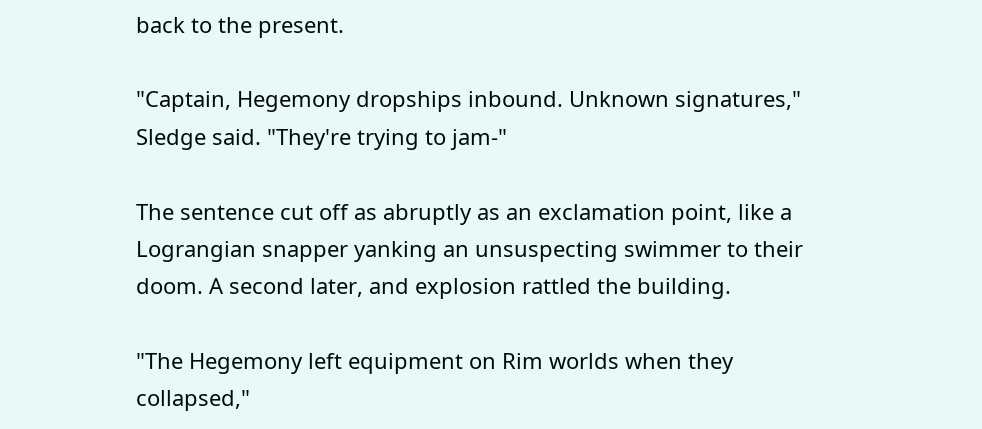back to the present.

"Captain, Hegemony dropships inbound. Unknown signatures," Sledge said. "They're trying to jam-"

The sentence cut off as abruptly as an exclamation point, like a Lograngian snapper yanking an unsuspecting swimmer to their doom. A second later, and explosion rattled the building.

"The Hegemony left equipment on Rim worlds when they collapsed,"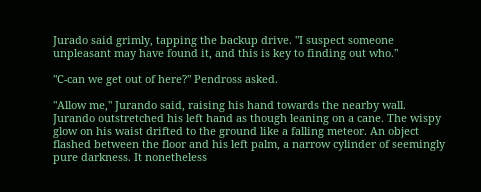Jurado said grimly, tapping the backup drive. "I suspect someone unpleasant may have found it, and this is key to finding out who."

"C-can we get out of here?" Pendross asked.

"Allow me," Jurando said, raising his hand towards the nearby wall. Jurando outstretched his left hand as though leaning on a cane. The wispy glow on his waist drifted to the ground like a falling meteor. An object flashed between the floor and his left palm, a narrow cylinder of seemingly pure darkness. It nonetheless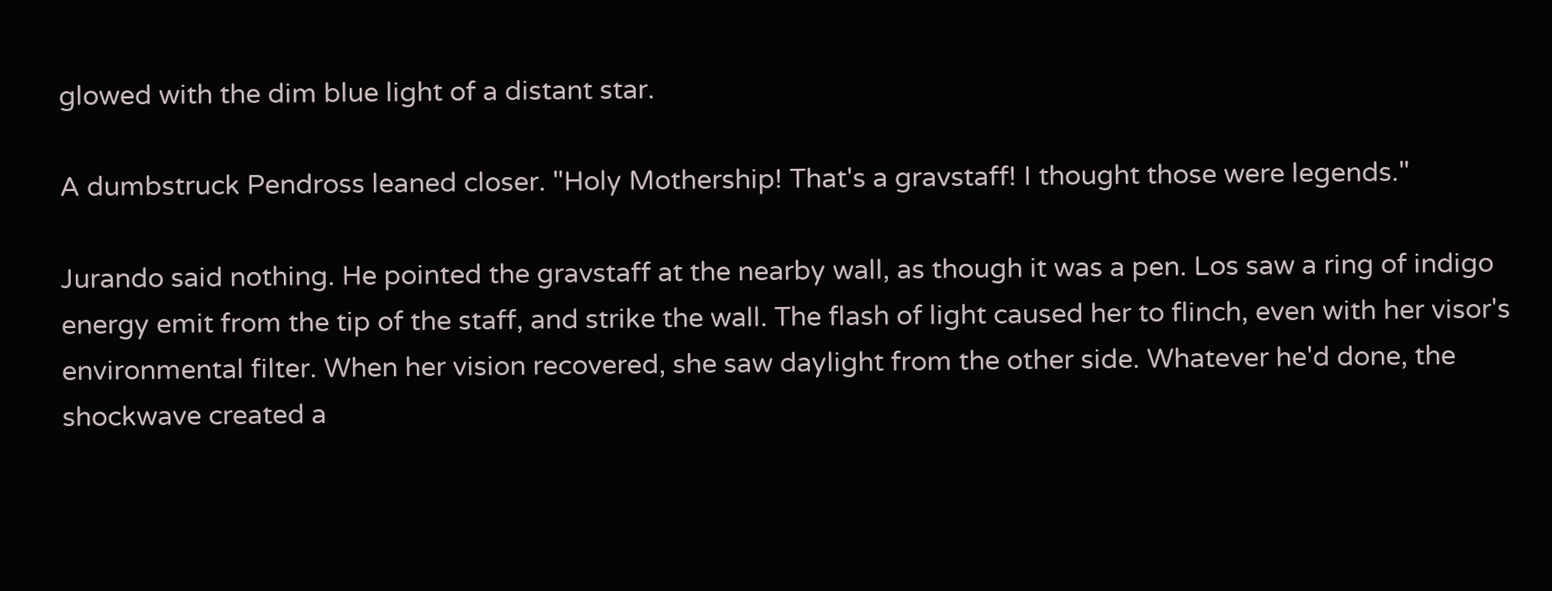glowed with the dim blue light of a distant star.

A dumbstruck Pendross leaned closer. "Holy Mothership! That's a gravstaff! I thought those were legends."

Jurando said nothing. He pointed the gravstaff at the nearby wall, as though it was a pen. Los saw a ring of indigo energy emit from the tip of the staff, and strike the wall. The flash of light caused her to flinch, even with her visor's environmental filter. When her vision recovered, she saw daylight from the other side. Whatever he'd done, the shockwave created a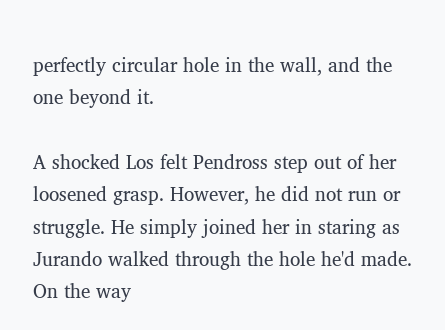perfectly circular hole in the wall, and the one beyond it.

A shocked Los felt Pendross step out of her loosened grasp. However, he did not run or struggle. He simply joined her in staring as Jurando walked through the hole he'd made. On the way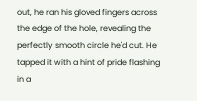out, he ran his gloved fingers across the edge of the hole, revealing the perfectly smooth circle he'd cut. He tapped it with a hint of pride flashing in a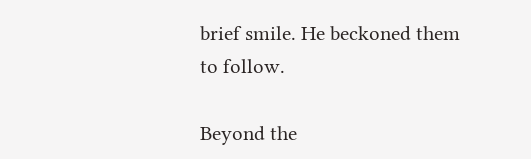brief smile. He beckoned them to follow.

Beyond the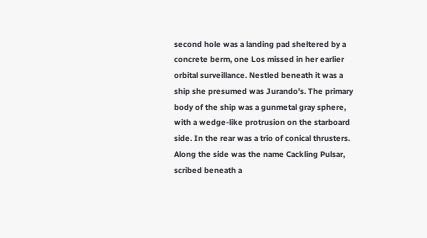second hole was a landing pad sheltered by a concrete berm, one Los missed in her earlier orbital surveillance. Nestled beneath it was a ship she presumed was Jurando's. The primary body of the ship was a gunmetal gray sphere, with a wedge-like protrusion on the starboard side. In the rear was a trio of conical thrusters. Along the side was the name Cackling Pulsar, scribed beneath a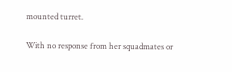mounted turret.

With no response from her squadmates or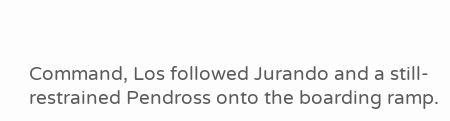Command, Los followed Jurando and a still-restrained Pendross onto the boarding ramp.